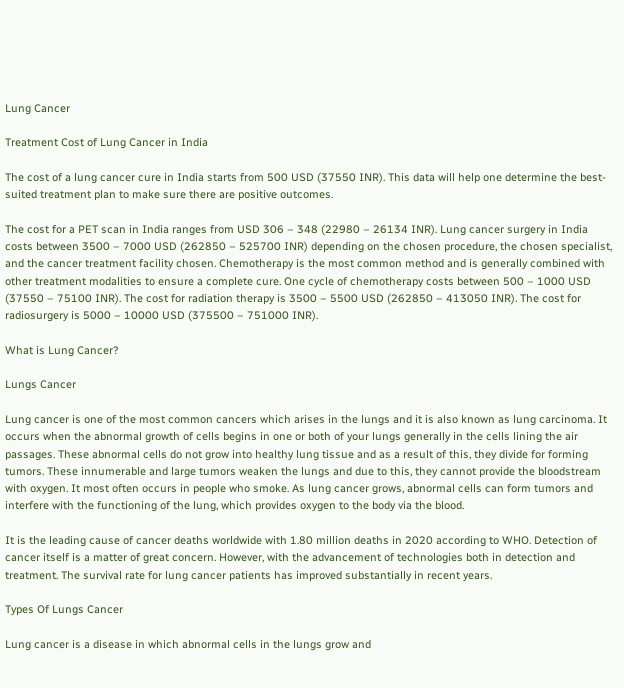Lung Cancer

Treatment Cost of Lung Cancer in India

The cost of a lung cancer cure in India starts from 500 USD (37550 INR). This data will help one determine the best-suited treatment plan to make sure there are positive outcomes.

The cost for a PET scan in India ranges from USD 306 – 348 (22980 – 26134 INR). Lung cancer surgery in India costs between 3500 – 7000 USD (262850 – 525700 INR) depending on the chosen procedure, the chosen specialist, and the cancer treatment facility chosen. Chemotherapy is the most common method and is generally combined with other treatment modalities to ensure a complete cure. One cycle of chemotherapy costs between 500 – 1000 USD (37550 – 75100 INR). The cost for radiation therapy is 3500 – 5500 USD (262850 – 413050 INR). The cost for radiosurgery is 5000 – 10000 USD (375500 – 751000 INR).

What is Lung Cancer?

Lungs Cancer

Lung cancer is one of the most common cancers which arises in the lungs and it is also known as lung carcinoma. It occurs when the abnormal growth of cells begins in one or both of your lungs generally in the cells lining the air passages. These abnormal cells do not grow into healthy lung tissue and as a result of this, they divide for forming tumors. These innumerable and large tumors weaken the lungs and due to this, they cannot provide the bloodstream with oxygen. It most often occurs in people who smoke. As lung cancer grows, abnormal cells can form tumors and interfere with the functioning of the lung, which provides oxygen to the body via the blood.

It is the leading cause of cancer deaths worldwide with 1.80 million deaths in 2020 according to WHO. Detection of cancer itself is a matter of great concern. However, with the advancement of technologies both in detection and treatment. The survival rate for lung cancer patients has improved substantially in recent years.

Types Of Lungs Cancer

Lung cancer is a disease in which abnormal cells in the lungs grow and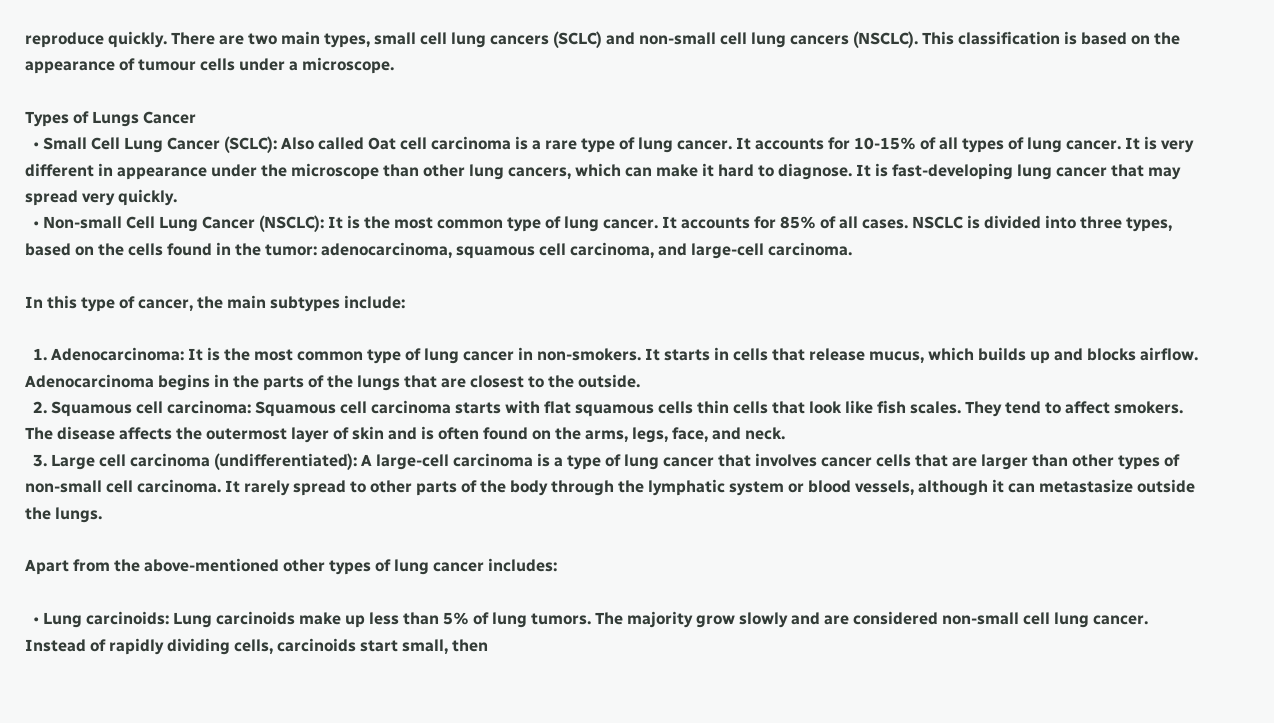reproduce quickly. There are two main types, small cell lung cancers (SCLC) and non-small cell lung cancers (NSCLC). This classification is based on the appearance of tumour cells under a microscope.

Types of Lungs Cancer
  • Small Cell Lung Cancer (SCLC): Also called Oat cell carcinoma is a rare type of lung cancer. It accounts for 10-15% of all types of lung cancer. It is very different in appearance under the microscope than other lung cancers, which can make it hard to diagnose. It is fast-developing lung cancer that may spread very quickly.
  • Non-small Cell Lung Cancer (NSCLC): It is the most common type of lung cancer. It accounts for 85% of all cases. NSCLC is divided into three types, based on the cells found in the tumor: adenocarcinoma, squamous cell carcinoma, and large-cell carcinoma.

In this type of cancer, the main subtypes include:

  1. Adenocarcinoma: It is the most common type of lung cancer in non-smokers. It starts in cells that release mucus, which builds up and blocks airflow. Adenocarcinoma begins in the parts of the lungs that are closest to the outside.
  2. Squamous cell carcinoma: Squamous cell carcinoma starts with flat squamous cells thin cells that look like fish scales. They tend to affect smokers. The disease affects the outermost layer of skin and is often found on the arms, legs, face, and neck.
  3. Large cell carcinoma (undifferentiated): A large-cell carcinoma is a type of lung cancer that involves cancer cells that are larger than other types of non-small cell carcinoma. It rarely spread to other parts of the body through the lymphatic system or blood vessels, although it can metastasize outside the lungs.

Apart from the above-mentioned other types of lung cancer includes:

  • Lung carcinoids: Lung carcinoids make up less than 5% of lung tumors. The majority grow slowly and are considered non-small cell lung cancer. Instead of rapidly dividing cells, carcinoids start small, then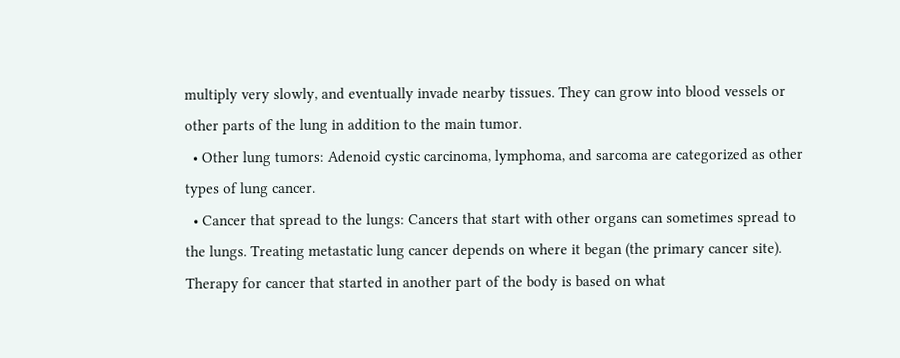multiply very slowly, and eventually invade nearby tissues. They can grow into blood vessels or other parts of the lung in addition to the main tumor.
  • Other lung tumors: Adenoid cystic carcinoma, lymphoma, and sarcoma are categorized as other types of lung cancer.
  • Cancer that spread to the lungs: Cancers that start with other organs can sometimes spread to the lungs. Treating metastatic lung cancer depends on where it began (the primary cancer site). Therapy for cancer that started in another part of the body is based on what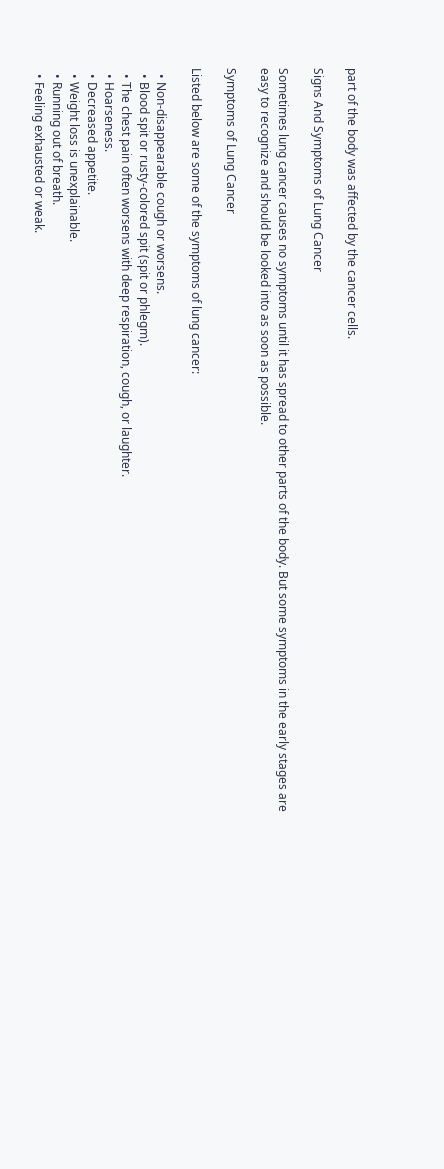part of the body was affected by the cancer cells.

Signs And Symptoms of Lung Cancer

Sometimes lung cancer causes no symptoms until it has spread to other parts of the body. But some symptoms in the early stages are easy to recognize and should be looked into as soon as possible.

Symptoms of Lung Cancer

Listed below are some of the symptoms of lung cancer:

  • Non-disappearable cough or worsens.
  • Blood spit or rusty-colored spit (spit or phlegm).
  • The chest pain often worsens with deep respiration, cough, or laughter.
  • Hoarseness.
  • Decreased appetite.
  • Weight loss is unexplainable.
  • Running out of breath.
  • Feeling exhausted or weak.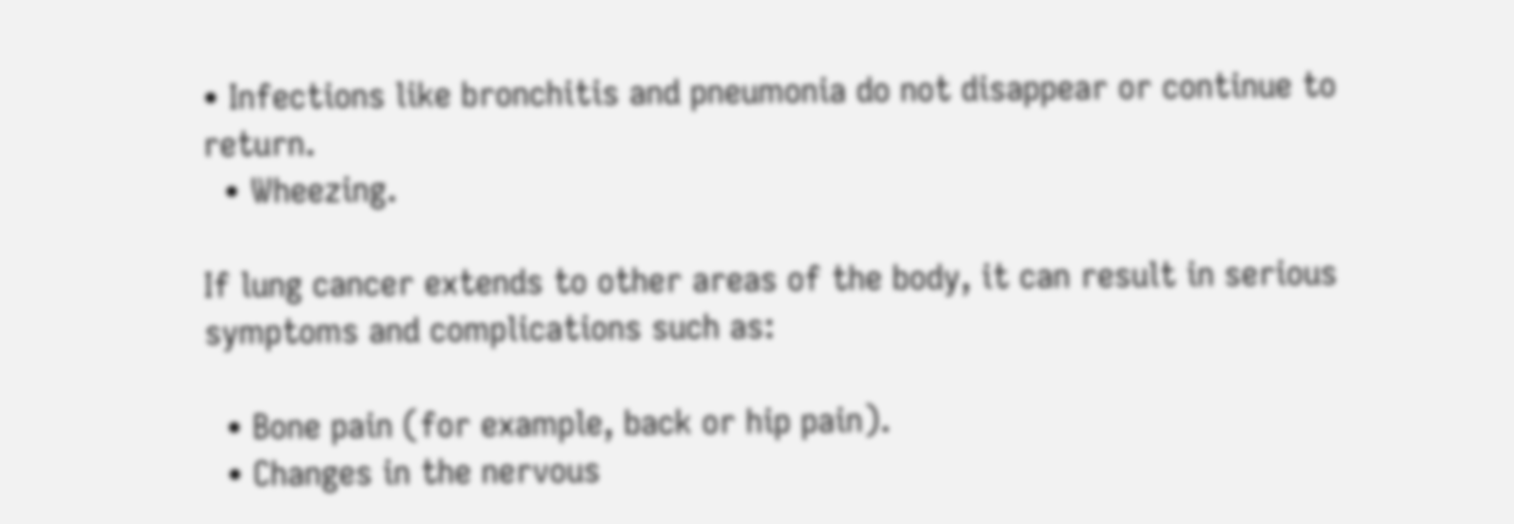• Infections like bronchitis and pneumonia do not disappear or continue to return.
  • Wheezing.

If lung cancer extends to other areas of the body, it can result in serious symptoms and complications such as:

  • Bone pain (for example, back or hip pain).
  • Changes in the nervous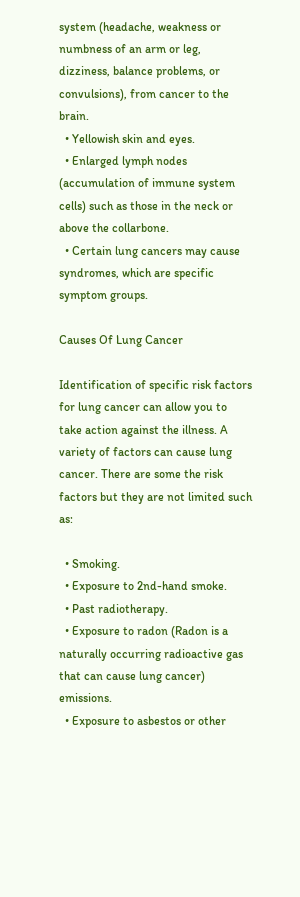system (headache, weakness or numbness of an arm or leg, dizziness, balance problems, or convulsions), from cancer to the brain.
  • Yellowish skin and eyes.
  • Enlarged lymph nodes (accumulation of immune system cells) such as those in the neck or above the collarbone.
  • Certain lung cancers may cause syndromes, which are specific symptom groups.

Causes Of Lung Cancer

Identification of specific risk factors for lung cancer can allow you to take action against the illness. A variety of factors can cause lung cancer. There are some the risk factors but they are not limited such as:

  • Smoking.
  • Exposure to 2nd-hand smoke.
  • Past radiotherapy.
  • Exposure to radon (Radon is a naturally occurring radioactive gas that can cause lung cancer) emissions.
  • Exposure to asbestos or other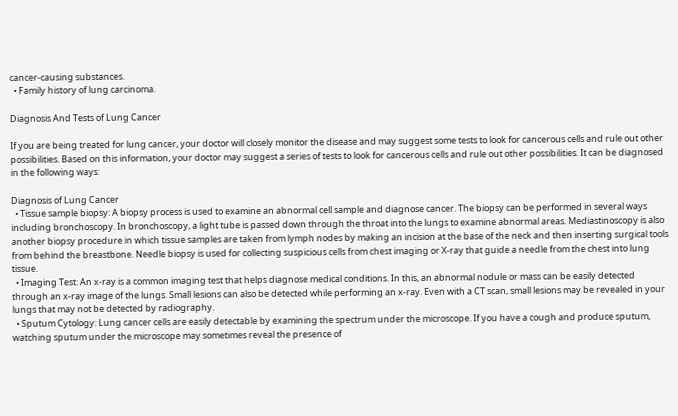cancer-causing substances.
  • Family history of lung carcinoma.

Diagnosis And Tests of Lung Cancer

If you are being treated for lung cancer, your doctor will closely monitor the disease and may suggest some tests to look for cancerous cells and rule out other possibilities. Based on this information, your doctor may suggest a series of tests to look for cancerous cells and rule out other possibilities. It can be diagnosed in the following ways:

Diagnosis of Lung Cancer
  • Tissue sample biopsy: A biopsy process is used to examine an abnormal cell sample and diagnose cancer. The biopsy can be performed in several ways including bronchoscopy. In bronchoscopy, a light tube is passed down through the throat into the lungs to examine abnormal areas. Mediastinoscopy is also another biopsy procedure in which tissue samples are taken from lymph nodes by making an incision at the base of the neck and then inserting surgical tools from behind the breastbone. Needle biopsy is used for collecting suspicious cells from chest imaging or X-ray that guide a needle from the chest into lung tissue.
  • Imaging Test: An x-ray is a common imaging test that helps diagnose medical conditions. In this, an abnormal nodule or mass can be easily detected through an x-ray image of the lungs. Small lesions can also be detected while performing an x-ray. Even with a CT scan, small lesions may be revealed in your lungs that may not be detected by radiography.
  • Sputum Cytology: Lung cancer cells are easily detectable by examining the spectrum under the microscope. If you have a cough and produce sputum, watching sputum under the microscope may sometimes reveal the presence of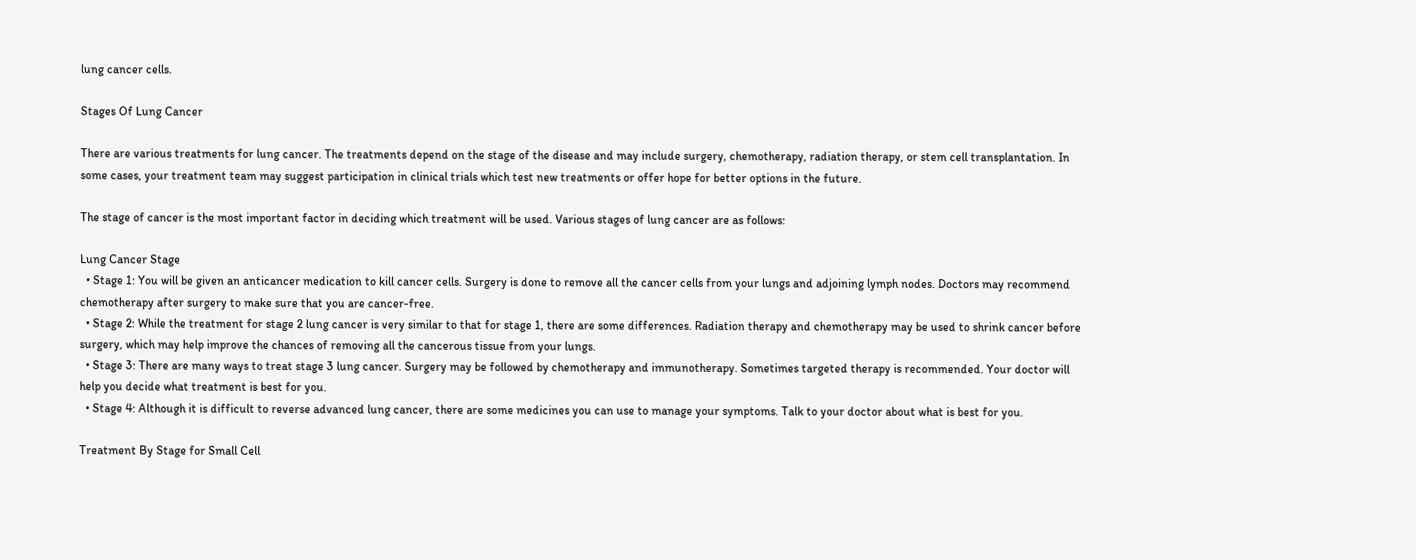lung cancer cells.

Stages Of Lung Cancer

There are various treatments for lung cancer. The treatments depend on the stage of the disease and may include surgery, chemotherapy, radiation therapy, or stem cell transplantation. In some cases, your treatment team may suggest participation in clinical trials which test new treatments or offer hope for better options in the future.

The stage of cancer is the most important factor in deciding which treatment will be used. Various stages of lung cancer are as follows:

Lung Cancer Stage
  • Stage 1: You will be given an anticancer medication to kill cancer cells. Surgery is done to remove all the cancer cells from your lungs and adjoining lymph nodes. Doctors may recommend chemotherapy after surgery to make sure that you are cancer-free.
  • Stage 2: While the treatment for stage 2 lung cancer is very similar to that for stage 1, there are some differences. Radiation therapy and chemotherapy may be used to shrink cancer before surgery, which may help improve the chances of removing all the cancerous tissue from your lungs.
  • Stage 3: There are many ways to treat stage 3 lung cancer. Surgery may be followed by chemotherapy and immunotherapy. Sometimes targeted therapy is recommended. Your doctor will help you decide what treatment is best for you.
  • Stage 4: Although it is difficult to reverse advanced lung cancer, there are some medicines you can use to manage your symptoms. Talk to your doctor about what is best for you.

Treatment By Stage for Small Cell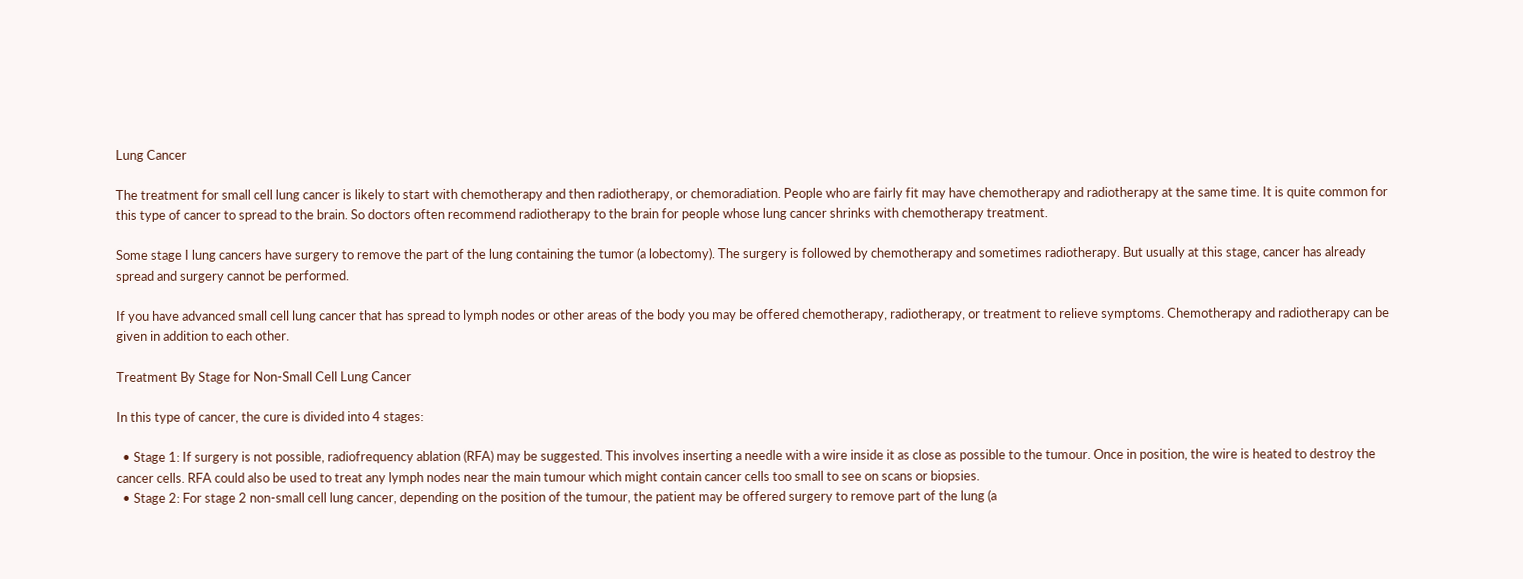Lung Cancer

The treatment for small cell lung cancer is likely to start with chemotherapy and then radiotherapy, or chemoradiation. People who are fairly fit may have chemotherapy and radiotherapy at the same time. It is quite common for this type of cancer to spread to the brain. So doctors often recommend radiotherapy to the brain for people whose lung cancer shrinks with chemotherapy treatment.

Some stage I lung cancers have surgery to remove the part of the lung containing the tumor (a lobectomy). The surgery is followed by chemotherapy and sometimes radiotherapy. But usually at this stage, cancer has already spread and surgery cannot be performed.

If you have advanced small cell lung cancer that has spread to lymph nodes or other areas of the body you may be offered chemotherapy, radiotherapy, or treatment to relieve symptoms. Chemotherapy and radiotherapy can be given in addition to each other.

Treatment By Stage for Non-Small Cell Lung Cancer

In this type of cancer, the cure is divided into 4 stages:

  • Stage 1: If surgery is not possible, radiofrequency ablation (RFA) may be suggested. This involves inserting a needle with a wire inside it as close as possible to the tumour. Once in position, the wire is heated to destroy the cancer cells. RFA could also be used to treat any lymph nodes near the main tumour which might contain cancer cells too small to see on scans or biopsies.
  • Stage 2: For stage 2 non-small cell lung cancer, depending on the position of the tumour, the patient may be offered surgery to remove part of the lung (a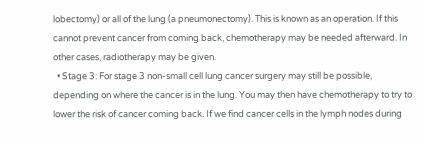lobectomy) or all of the lung (a pneumonectomy). This is known as an operation. If this cannot prevent cancer from coming back, chemotherapy may be needed afterward. In other cases, radiotherapy may be given.
  • Stage 3: For stage 3 non-small cell lung cancer surgery may still be possible, depending on where the cancer is in the lung. You may then have chemotherapy to try to lower the risk of cancer coming back. If we find cancer cells in the lymph nodes during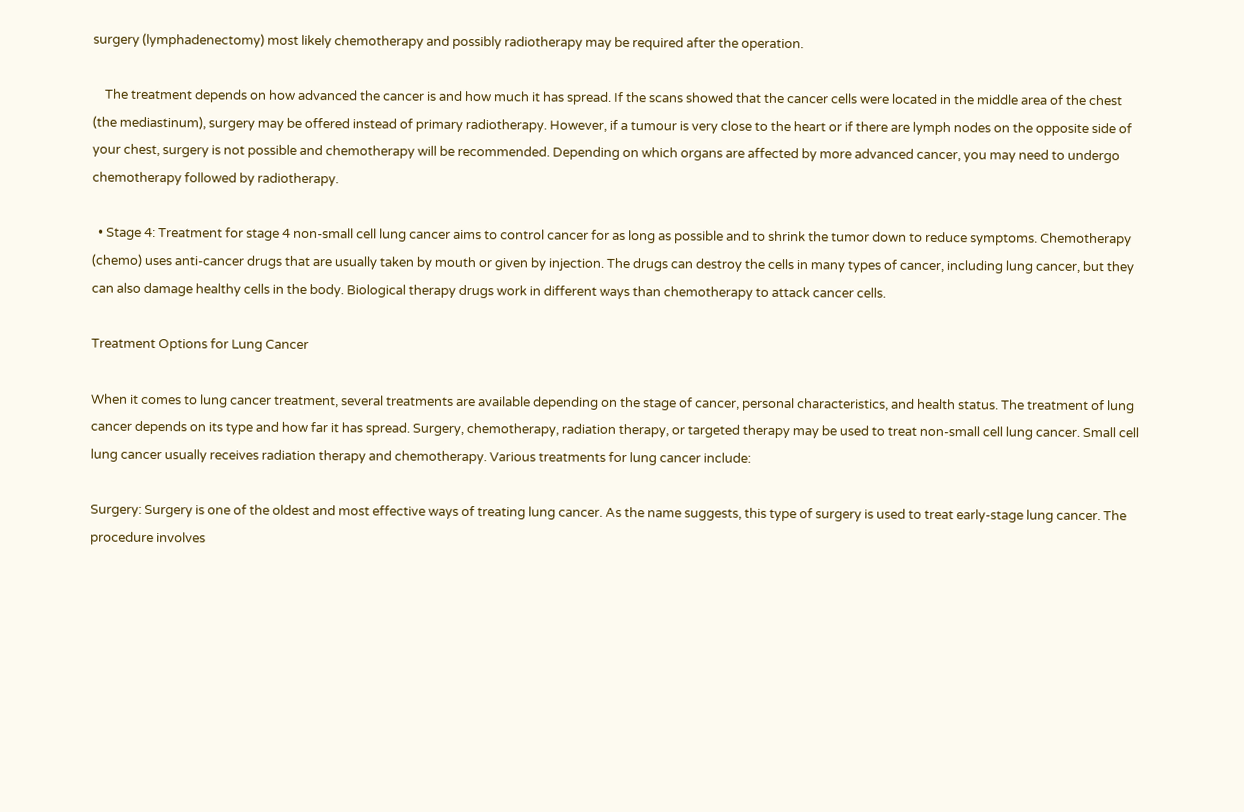surgery (lymphadenectomy) most likely chemotherapy and possibly radiotherapy may be required after the operation.

    The treatment depends on how advanced the cancer is and how much it has spread. If the scans showed that the cancer cells were located in the middle area of the chest (the mediastinum), surgery may be offered instead of primary radiotherapy. However, if a tumour is very close to the heart or if there are lymph nodes on the opposite side of your chest, surgery is not possible and chemotherapy will be recommended. Depending on which organs are affected by more advanced cancer, you may need to undergo chemotherapy followed by radiotherapy.

  • Stage 4: Treatment for stage 4 non-small cell lung cancer aims to control cancer for as long as possible and to shrink the tumor down to reduce symptoms. Chemotherapy (chemo) uses anti-cancer drugs that are usually taken by mouth or given by injection. The drugs can destroy the cells in many types of cancer, including lung cancer, but they can also damage healthy cells in the body. Biological therapy drugs work in different ways than chemotherapy to attack cancer cells.

Treatment Options for Lung Cancer

When it comes to lung cancer treatment, several treatments are available depending on the stage of cancer, personal characteristics, and health status. The treatment of lung cancer depends on its type and how far it has spread. Surgery, chemotherapy, radiation therapy, or targeted therapy may be used to treat non-small cell lung cancer. Small cell lung cancer usually receives radiation therapy and chemotherapy. Various treatments for lung cancer include:

Surgery: Surgery is one of the oldest and most effective ways of treating lung cancer. As the name suggests, this type of surgery is used to treat early-stage lung cancer. The procedure involves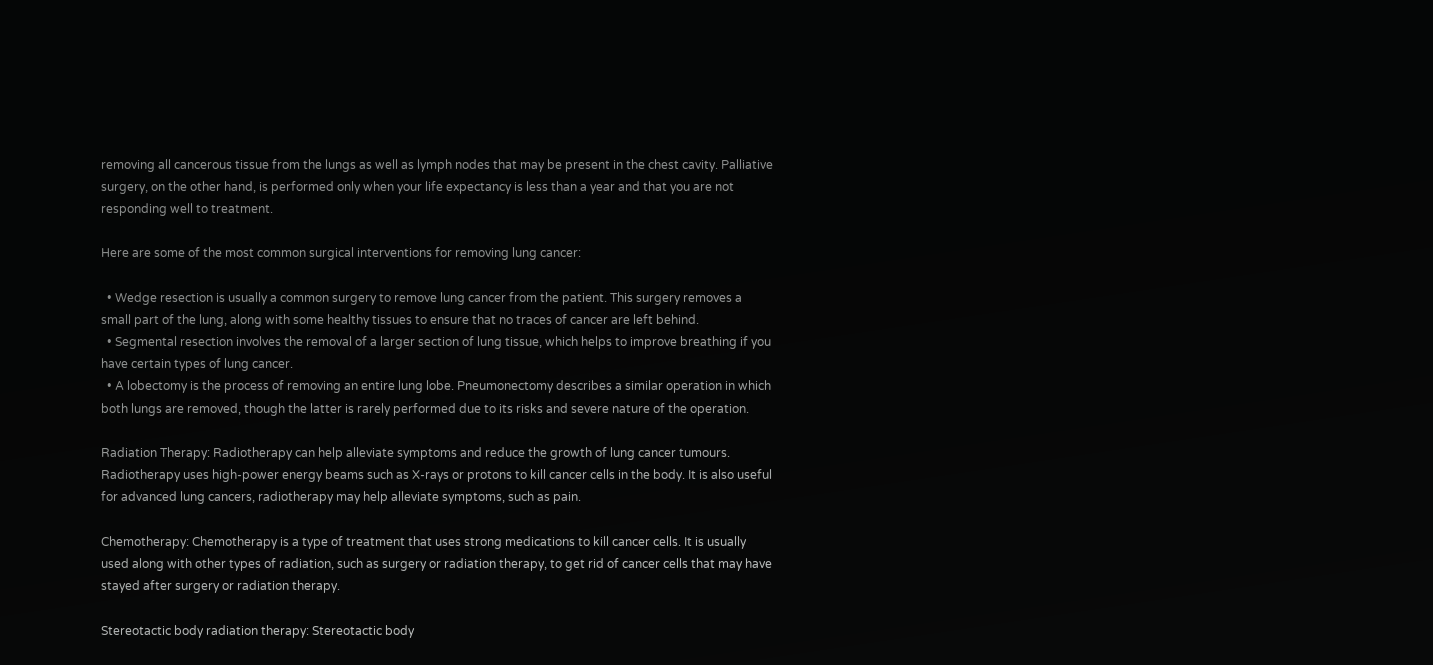removing all cancerous tissue from the lungs as well as lymph nodes that may be present in the chest cavity. Palliative surgery, on the other hand, is performed only when your life expectancy is less than a year and that you are not responding well to treatment.

Here are some of the most common surgical interventions for removing lung cancer:

  • Wedge resection is usually a common surgery to remove lung cancer from the patient. This surgery removes a small part of the lung, along with some healthy tissues to ensure that no traces of cancer are left behind.
  • Segmental resection involves the removal of a larger section of lung tissue, which helps to improve breathing if you have certain types of lung cancer.
  • A lobectomy is the process of removing an entire lung lobe. Pneumonectomy describes a similar operation in which both lungs are removed, though the latter is rarely performed due to its risks and severe nature of the operation.

Radiation Therapy: Radiotherapy can help alleviate symptoms and reduce the growth of lung cancer tumours. Radiotherapy uses high-power energy beams such as X-rays or protons to kill cancer cells in the body. It is also useful for advanced lung cancers, radiotherapy may help alleviate symptoms, such as pain.

Chemotherapy: Chemotherapy is a type of treatment that uses strong medications to kill cancer cells. It is usually used along with other types of radiation, such as surgery or radiation therapy, to get rid of cancer cells that may have stayed after surgery or radiation therapy.

Stereotactic body radiation therapy: Stereotactic body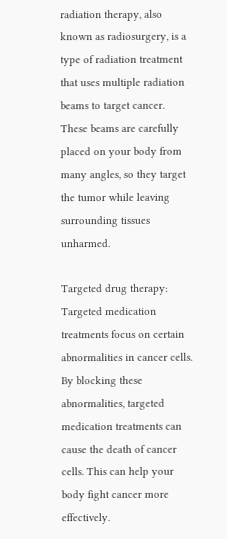radiation therapy, also known as radiosurgery, is a type of radiation treatment that uses multiple radiation beams to target cancer. These beams are carefully placed on your body from many angles, so they target the tumor while leaving surrounding tissues unharmed.

Targeted drug therapy: Targeted medication treatments focus on certain abnormalities in cancer cells. By blocking these abnormalities, targeted medication treatments can cause the death of cancer cells. This can help your body fight cancer more effectively.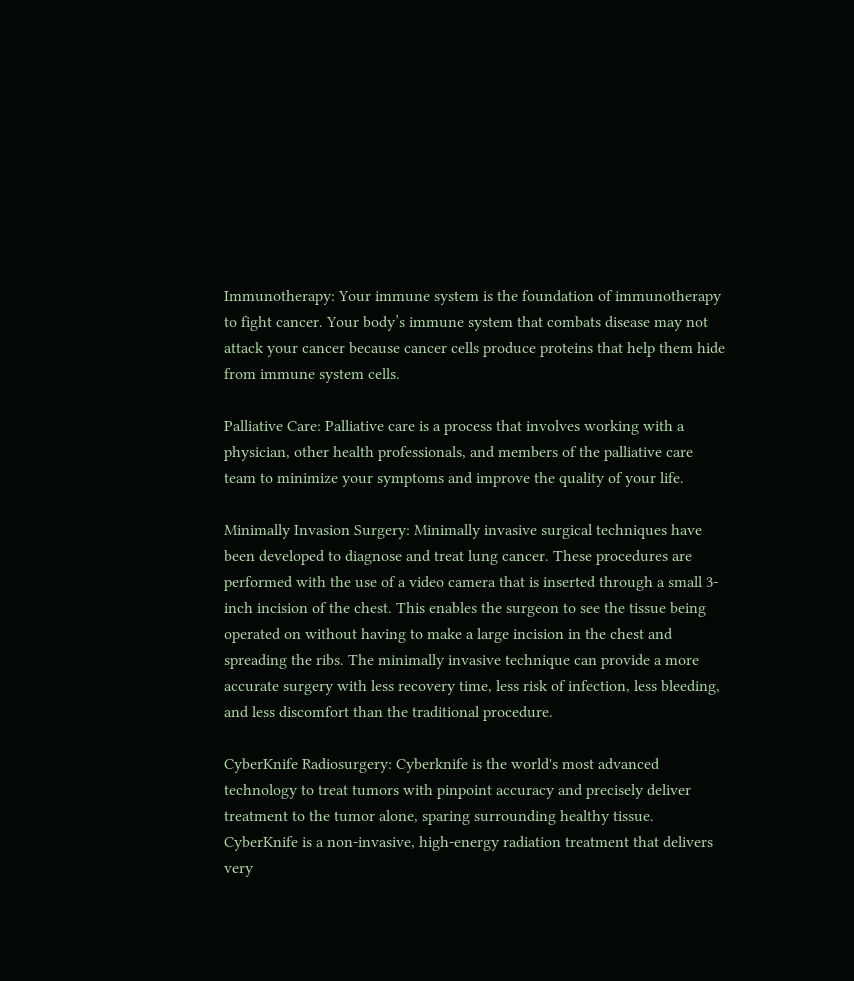Immunotherapy: Your immune system is the foundation of immunotherapy to fight cancer. Your body’s immune system that combats disease may not attack your cancer because cancer cells produce proteins that help them hide from immune system cells.

Palliative Care: Palliative care is a process that involves working with a physician, other health professionals, and members of the palliative care team to minimize your symptoms and improve the quality of your life.

Minimally Invasion Surgery: Minimally invasive surgical techniques have been developed to diagnose and treat lung cancer. These procedures are performed with the use of a video camera that is inserted through a small 3-inch incision of the chest. This enables the surgeon to see the tissue being operated on without having to make a large incision in the chest and spreading the ribs. The minimally invasive technique can provide a more accurate surgery with less recovery time, less risk of infection, less bleeding, and less discomfort than the traditional procedure.

CyberKnife Radiosurgery: Cyberknife is the world's most advanced technology to treat tumors with pinpoint accuracy and precisely deliver treatment to the tumor alone, sparing surrounding healthy tissue. CyberKnife is a non-invasive, high-energy radiation treatment that delivers very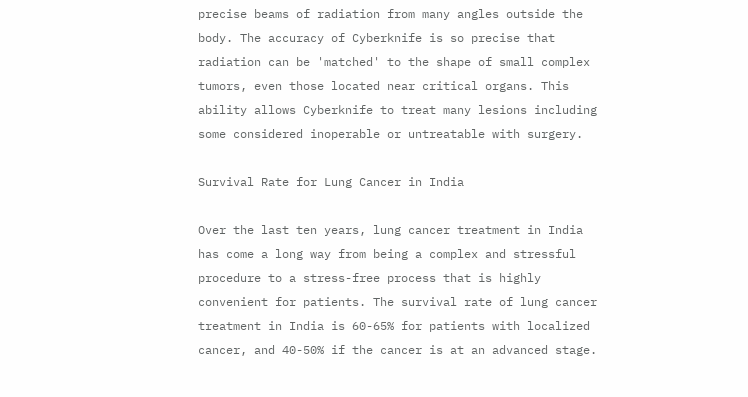precise beams of radiation from many angles outside the body. The accuracy of Cyberknife is so precise that radiation can be 'matched' to the shape of small complex tumors, even those located near critical organs. This ability allows Cyberknife to treat many lesions including some considered inoperable or untreatable with surgery.

Survival Rate for Lung Cancer in India

Over the last ten years, lung cancer treatment in India has come a long way from being a complex and stressful procedure to a stress-free process that is highly convenient for patients. The survival rate of lung cancer treatment in India is 60-65% for patients with localized cancer, and 40-50% if the cancer is at an advanced stage.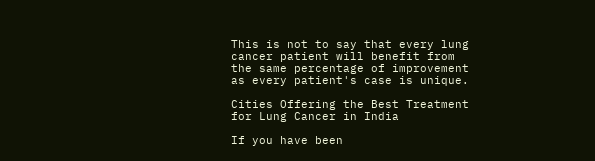This is not to say that every lung cancer patient will benefit from the same percentage of improvement as every patient's case is unique.

Cities Offering the Best Treatment for Lung Cancer in India

If you have been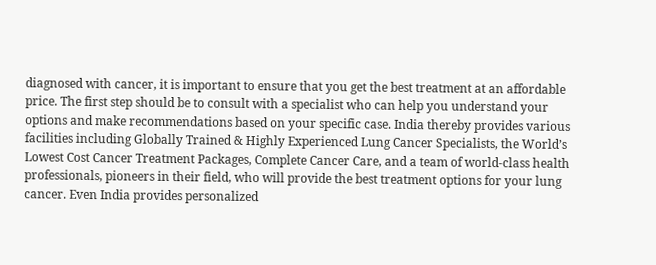diagnosed with cancer, it is important to ensure that you get the best treatment at an affordable price. The first step should be to consult with a specialist who can help you understand your options and make recommendations based on your specific case. India thereby provides various facilities including Globally Trained & Highly Experienced Lung Cancer Specialists, the World’s Lowest Cost Cancer Treatment Packages, Complete Cancer Care, and a team of world-class health professionals, pioneers in their field, who will provide the best treatment options for your lung cancer. Even India provides personalized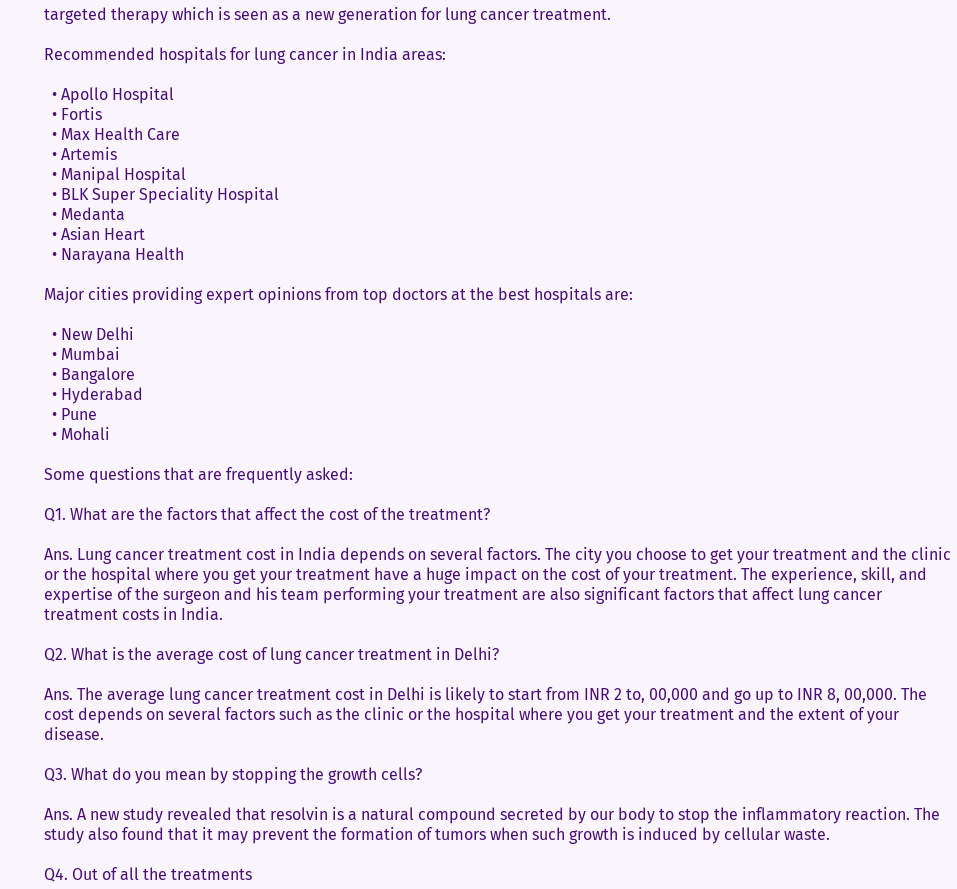targeted therapy which is seen as a new generation for lung cancer treatment.

Recommended hospitals for lung cancer in India areas:

  • Apollo Hospital
  • Fortis
  • Max Health Care
  • Artemis
  • Manipal Hospital
  • BLK Super Speciality Hospital
  • Medanta
  • Asian Heart
  • Narayana Health

Major cities providing expert opinions from top doctors at the best hospitals are:

  • New Delhi
  • Mumbai
  • Bangalore
  • Hyderabad
  • Pune
  • Mohali

Some questions that are frequently asked:

Q1. What are the factors that affect the cost of the treatment?

Ans. Lung cancer treatment cost in India depends on several factors. The city you choose to get your treatment and the clinic or the hospital where you get your treatment have a huge impact on the cost of your treatment. The experience, skill, and expertise of the surgeon and his team performing your treatment are also significant factors that affect lung cancer treatment costs in India.

Q2. What is the average cost of lung cancer treatment in Delhi?

Ans. The average lung cancer treatment cost in Delhi is likely to start from INR 2 to, 00,000 and go up to INR 8, 00,000. The cost depends on several factors such as the clinic or the hospital where you get your treatment and the extent of your disease.

Q3. What do you mean by stopping the growth cells?

Ans. A new study revealed that resolvin is a natural compound secreted by our body to stop the inflammatory reaction. The study also found that it may prevent the formation of tumors when such growth is induced by cellular waste.

Q4. Out of all the treatments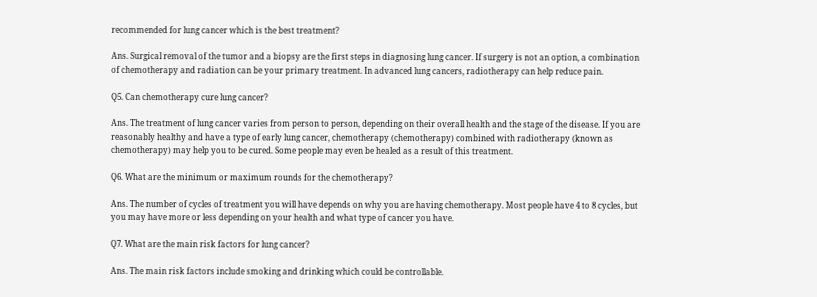recommended for lung cancer which is the best treatment?

Ans. Surgical removal of the tumor and a biopsy are the first steps in diagnosing lung cancer. If surgery is not an option, a combination of chemotherapy and radiation can be your primary treatment. In advanced lung cancers, radiotherapy can help reduce pain.

Q5. Can chemotherapy cure lung cancer?

Ans. The treatment of lung cancer varies from person to person, depending on their overall health and the stage of the disease. If you are reasonably healthy and have a type of early lung cancer, chemotherapy (chemotherapy) combined with radiotherapy (known as chemotherapy) may help you to be cured. Some people may even be healed as a result of this treatment.

Q6. What are the minimum or maximum rounds for the chemotherapy?

Ans. The number of cycles of treatment you will have depends on why you are having chemotherapy. Most people have 4 to 8 cycles, but you may have more or less depending on your health and what type of cancer you have.

Q7. What are the main risk factors for lung cancer?

Ans. The main risk factors include smoking and drinking which could be controllable.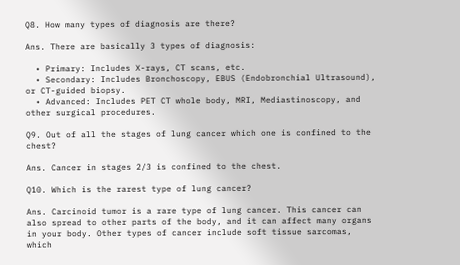Q8. How many types of diagnosis are there?

Ans. There are basically 3 types of diagnosis:

  • Primary: Includes X-rays, CT scans, etc.
  • Secondary: Includes Bronchoscopy, EBUS (Endobronchial Ultrasound), or CT-guided biopsy.
  • Advanced: Includes PET CT whole body, MRI, Mediastinoscopy, and other surgical procedures.

Q9. Out of all the stages of lung cancer which one is confined to the chest?

Ans. Cancer in stages 2/3 is confined to the chest.

Q10. Which is the rarest type of lung cancer?

Ans. Carcinoid tumor is a rare type of lung cancer. This cancer can also spread to other parts of the body, and it can affect many organs in your body. Other types of cancer include soft tissue sarcomas, which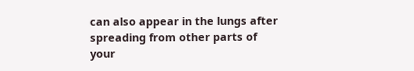can also appear in the lungs after spreading from other parts of your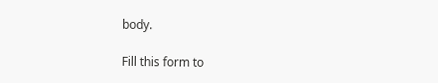body.

Fill this form to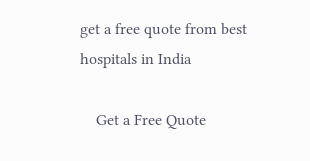get a free quote from best hospitals in India

    Get a Free Quote